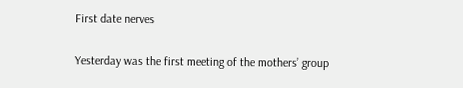First date nerves

Yesterday was the first meeting of the mothers’ group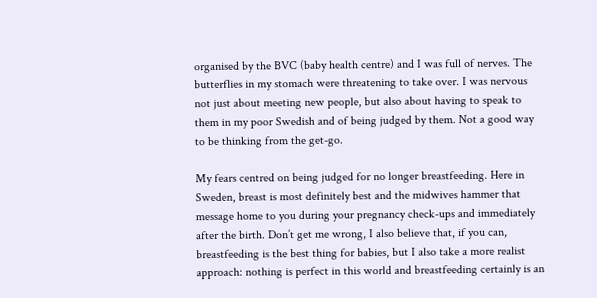organised by the BVC (baby health centre) and I was full of nerves. The butterflies in my stomach were threatening to take over. I was nervous not just about meeting new people, but also about having to speak to them in my poor Swedish and of being judged by them. Not a good way to be thinking from the get-go.

My fears centred on being judged for no longer breastfeeding. Here in Sweden, breast is most definitely best and the midwives hammer that message home to you during your pregnancy check-ups and immediately after the birth. Don’t get me wrong, I also believe that, if you can, breastfeeding is the best thing for babies, but I also take a more realist approach: nothing is perfect in this world and breastfeeding certainly is an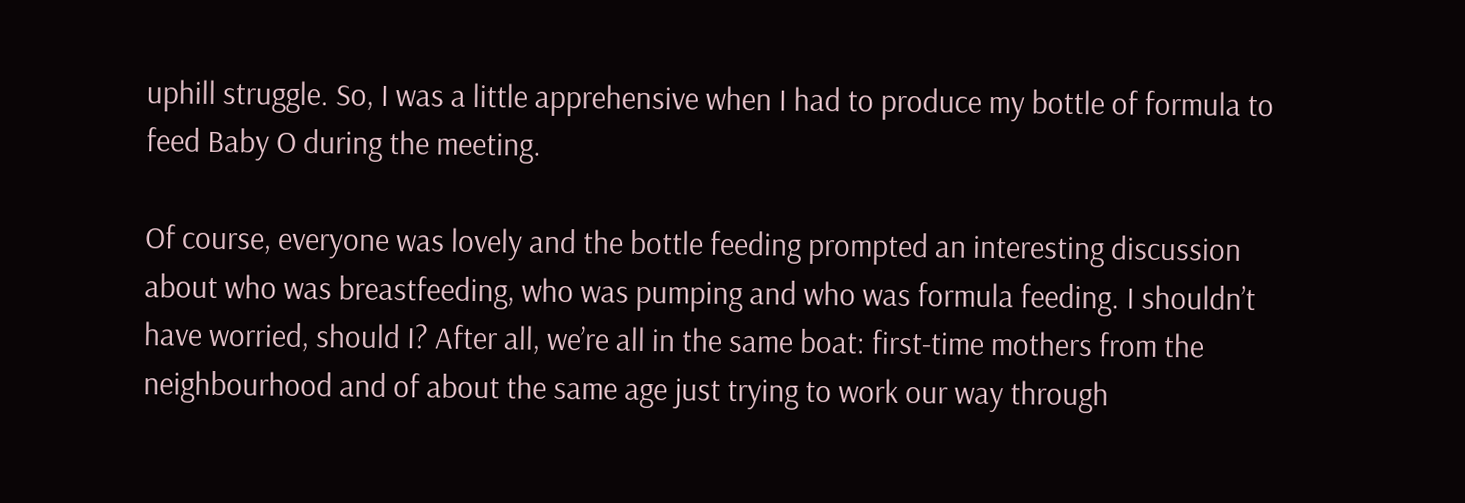uphill struggle. So, I was a little apprehensive when I had to produce my bottle of formula to feed Baby O during the meeting.

Of course, everyone was lovely and the bottle feeding prompted an interesting discussion about who was breastfeeding, who was pumping and who was formula feeding. I shouldn’t have worried, should I? After all, we’re all in the same boat: first-time mothers from the neighbourhood and of about the same age just trying to work our way through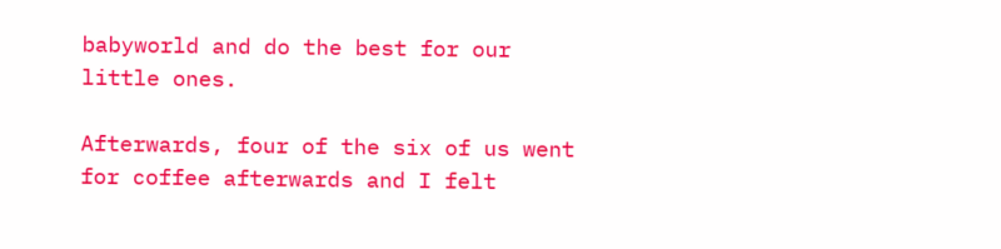babyworld and do the best for our little ones.

Afterwards, four of the six of us went for coffee afterwards and I felt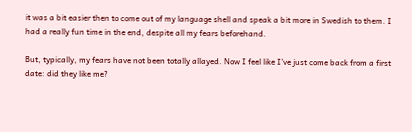it was a bit easier then to come out of my language shell and speak a bit more in Swedish to them. I had a really fun time in the end, despite all my fears beforehand.

But, typically, my fears have not been totally allayed. Now I feel like I’ve just come back from a first date: did they like me?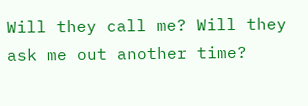Will they call me? Will they ask me out another time?